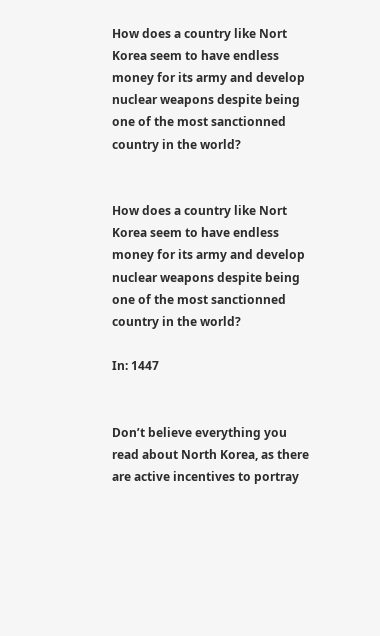How does a country like Nort Korea seem to have endless money for its army and develop nuclear weapons despite being one of the most sanctionned country in the world?


How does a country like Nort Korea seem to have endless money for its army and develop nuclear weapons despite being one of the most sanctionned country in the world?

In: 1447


Don’t believe everything you read about North Korea, as there are active incentives to portray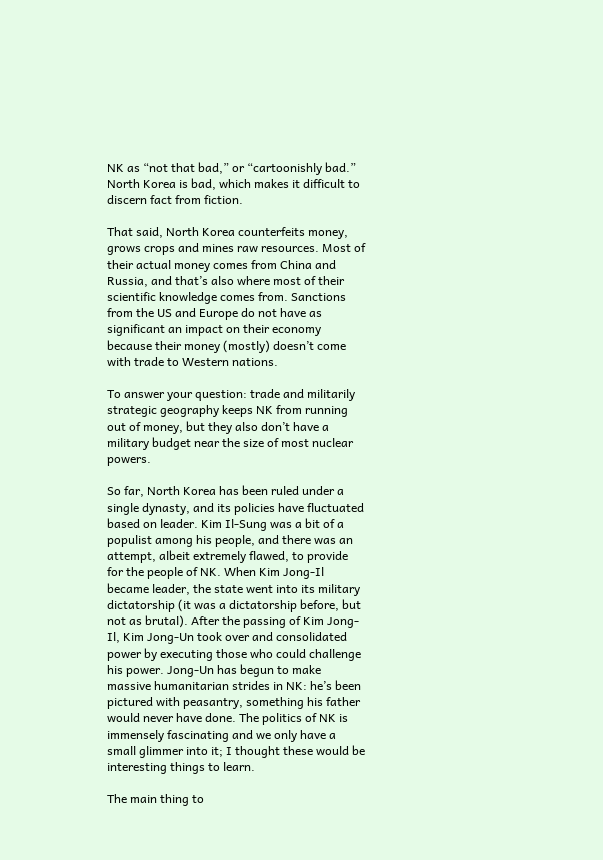NK as “not that bad,” or “cartoonishly bad.” North Korea is bad, which makes it difficult to discern fact from fiction.

That said, North Korea counterfeits money, grows crops and mines raw resources. Most of their actual money comes from China and Russia, and that’s also where most of their scientific knowledge comes from. Sanctions from the US and Europe do not have as significant an impact on their economy because their money (mostly) doesn’t come with trade to Western nations.

To answer your question: trade and militarily strategic geography keeps NK from running out of money, but they also don’t have a military budget near the size of most nuclear powers.

So far, North Korea has been ruled under a single dynasty, and its policies have fluctuated based on leader. Kim Il-Sung was a bit of a populist among his people, and there was an attempt, albeit extremely flawed, to provide for the people of NK. When Kim Jong-Il became leader, the state went into its military dictatorship (it was a dictatorship before, but not as brutal). After the passing of Kim Jong-Il, Kim Jong-Un took over and consolidated power by executing those who could challenge his power. Jong-Un has begun to make massive humanitarian strides in NK: he’s been pictured with peasantry, something his father would never have done. The politics of NK is immensely fascinating and we only have a small glimmer into it; I thought these would be interesting things to learn.

The main thing to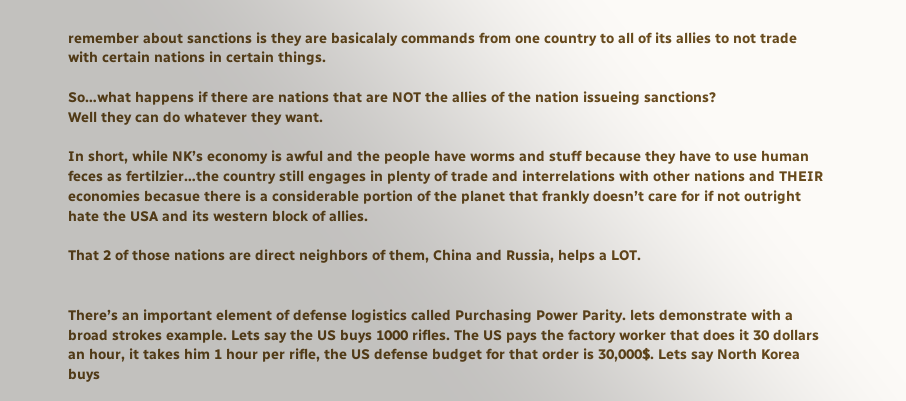remember about sanctions is they are basicalaly commands from one country to all of its allies to not trade with certain nations in certain things.

So…what happens if there are nations that are NOT the allies of the nation issueing sanctions?
Well they can do whatever they want.

In short, while NK’s economy is awful and the people have worms and stuff because they have to use human feces as fertilzier…the country still engages in plenty of trade and interrelations with other nations and THEIR economies becasue there is a considerable portion of the planet that frankly doesn’t care for if not outright hate the USA and its western block of allies.

That 2 of those nations are direct neighbors of them, China and Russia, helps a LOT.


There’s an important element of defense logistics called Purchasing Power Parity. lets demonstrate with a broad strokes example. Lets say the US buys 1000 rifles. The US pays the factory worker that does it 30 dollars an hour, it takes him 1 hour per rifle, the US defense budget for that order is 30,000$. Lets say North Korea buys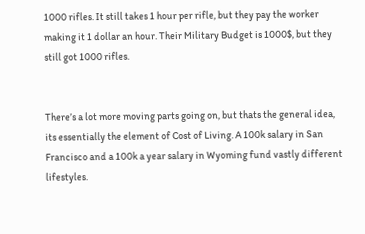1000 rifles. It still takes 1 hour per rifle, but they pay the worker making it 1 dollar an hour. Their Military Budget is 1000$, but they still got 1000 rifles.


There’s a lot more moving parts going on, but thats the general idea, its essentially the element of Cost of Living. A 100k salary in San Francisco and a 100k a year salary in Wyoming fund vastly different lifestyles.